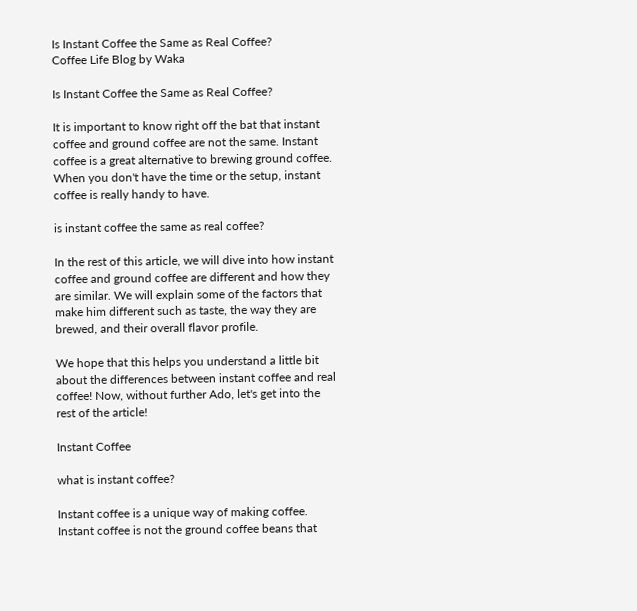Is Instant Coffee the Same as Real Coffee?
Coffee Life Blog by Waka

Is Instant Coffee the Same as Real Coffee?

It is important to know right off the bat that instant coffee and ground coffee are not the same. Instant coffee is a great alternative to brewing ground coffee. When you don't have the time or the setup, instant coffee is really handy to have.

is instant coffee the same as real coffee?

In the rest of this article, we will dive into how instant coffee and ground coffee are different and how they are similar. We will explain some of the factors that make him different such as taste, the way they are brewed, and their overall flavor profile.

We hope that this helps you understand a little bit about the differences between instant coffee and real coffee! Now, without further Ado, let's get into the rest of the article!

Instant Coffee

what is instant coffee?

Instant coffee is a unique way of making coffee. Instant coffee is not the ground coffee beans that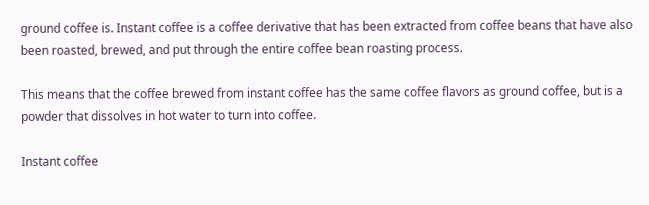ground coffee is. Instant coffee is a coffee derivative that has been extracted from coffee beans that have also been roasted, brewed, and put through the entire coffee bean roasting process.

This means that the coffee brewed from instant coffee has the same coffee flavors as ground coffee, but is a powder that dissolves in hot water to turn into coffee.

Instant coffee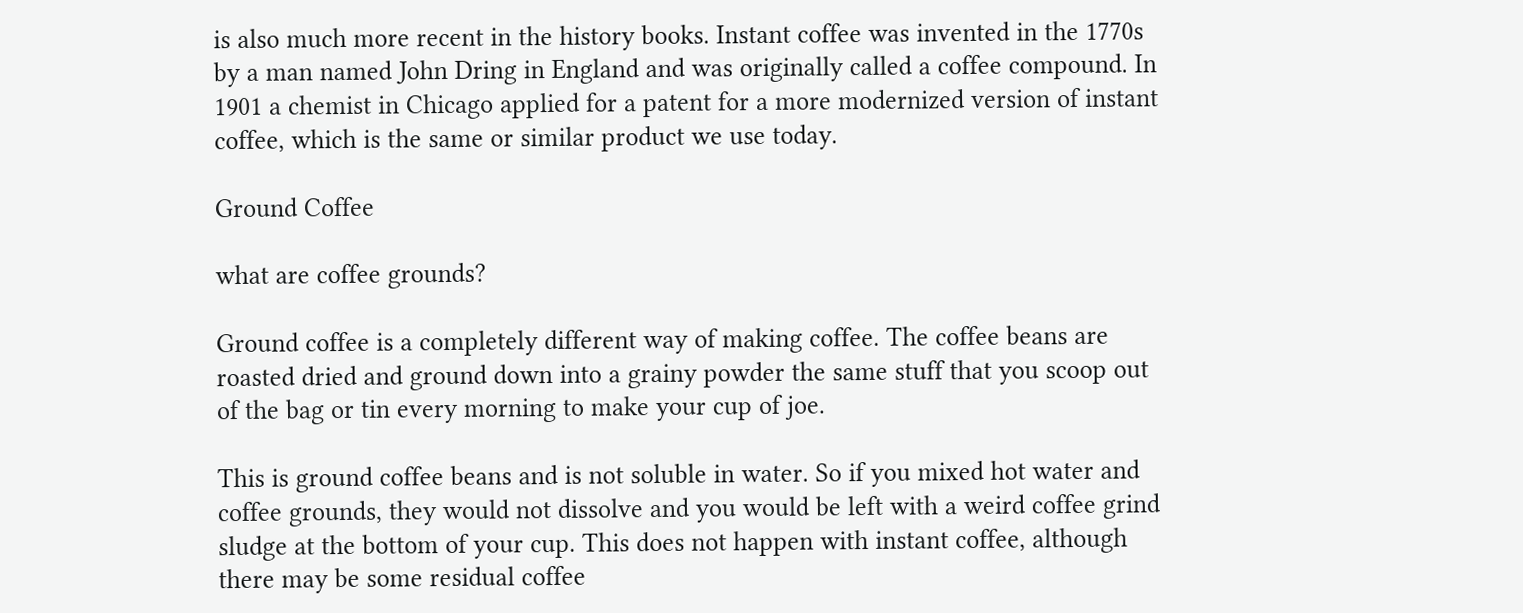is also much more recent in the history books. Instant coffee was invented in the 1770s by a man named John Dring in England and was originally called a coffee compound. In 1901 a chemist in Chicago applied for a patent for a more modernized version of instant coffee, which is the same or similar product we use today.

Ground Coffee

what are coffee grounds?

Ground coffee is a completely different way of making coffee. The coffee beans are roasted dried and ground down into a grainy powder the same stuff that you scoop out of the bag or tin every morning to make your cup of joe.

This is ground coffee beans and is not soluble in water. So if you mixed hot water and coffee grounds, they would not dissolve and you would be left with a weird coffee grind sludge at the bottom of your cup. This does not happen with instant coffee, although there may be some residual coffee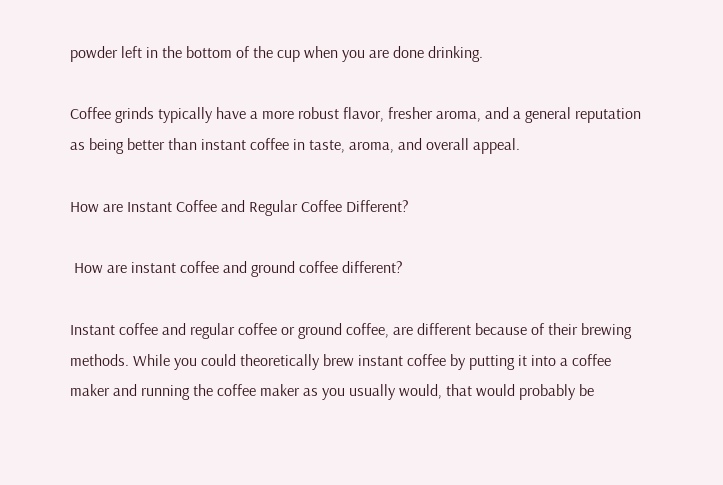powder left in the bottom of the cup when you are done drinking.

Coffee grinds typically have a more robust flavor, fresher aroma, and a general reputation as being better than instant coffee in taste, aroma, and overall appeal.

How are Instant Coffee and Regular Coffee Different?

 How are instant coffee and ground coffee different?

Instant coffee and regular coffee or ground coffee, are different because of their brewing methods. While you could theoretically brew instant coffee by putting it into a coffee maker and running the coffee maker as you usually would, that would probably be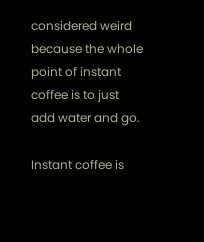considered weird because the whole point of instant coffee is to just add water and go.

Instant coffee is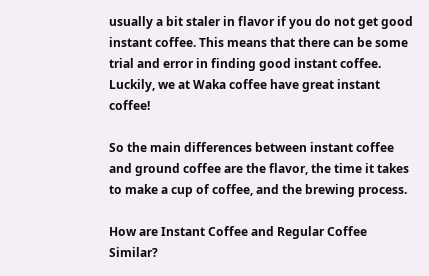usually a bit staler in flavor if you do not get good instant coffee. This means that there can be some trial and error in finding good instant coffee. Luckily, we at Waka coffee have great instant coffee!

So the main differences between instant coffee and ground coffee are the flavor, the time it takes to make a cup of coffee, and the brewing process.

How are Instant Coffee and Regular Coffee Similar?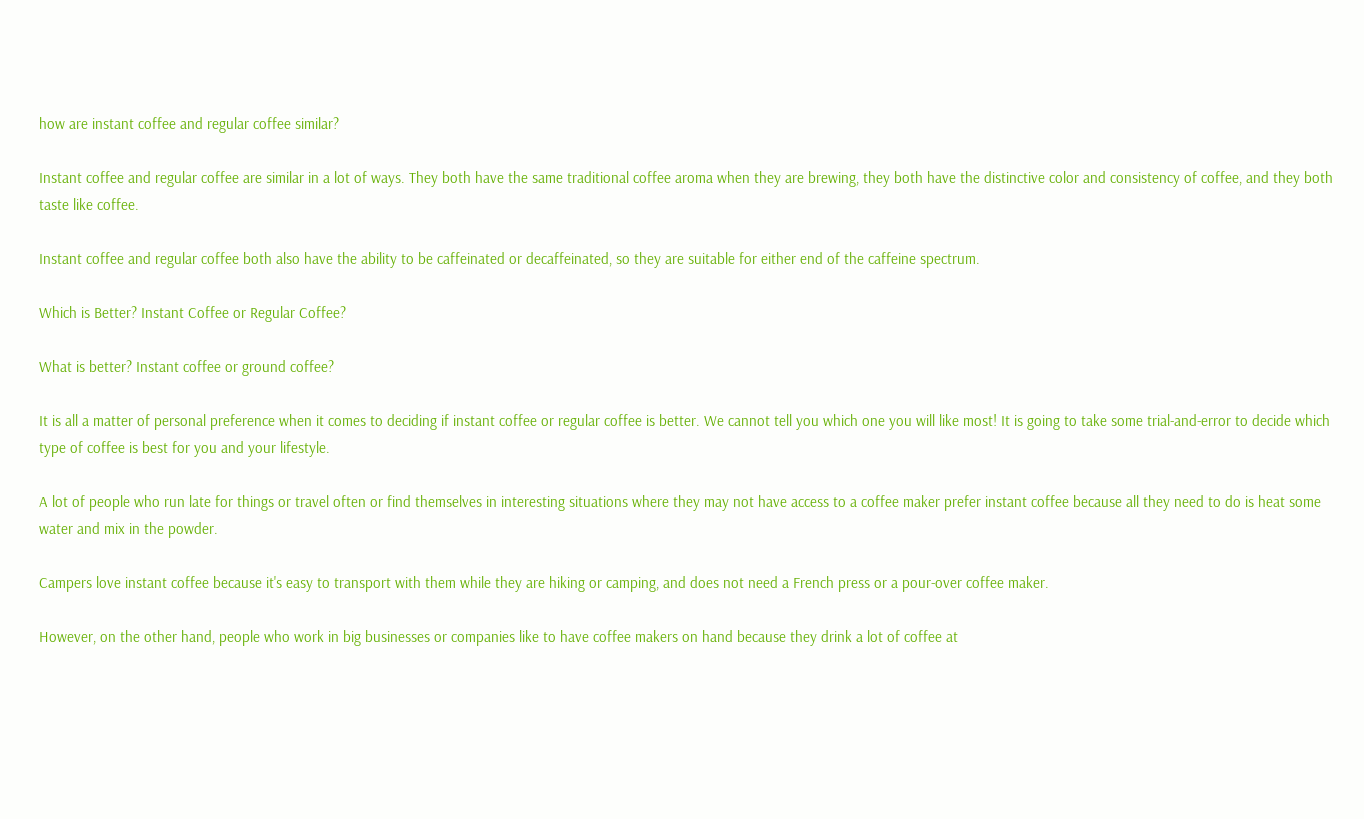how are instant coffee and regular coffee similar?

Instant coffee and regular coffee are similar in a lot of ways. They both have the same traditional coffee aroma when they are brewing, they both have the distinctive color and consistency of coffee, and they both taste like coffee.

Instant coffee and regular coffee both also have the ability to be caffeinated or decaffeinated, so they are suitable for either end of the caffeine spectrum.

Which is Better? Instant Coffee or Regular Coffee?

What is better? Instant coffee or ground coffee?

It is all a matter of personal preference when it comes to deciding if instant coffee or regular coffee is better. We cannot tell you which one you will like most! It is going to take some trial-and-error to decide which type of coffee is best for you and your lifestyle.

A lot of people who run late for things or travel often or find themselves in interesting situations where they may not have access to a coffee maker prefer instant coffee because all they need to do is heat some water and mix in the powder.

Campers love instant coffee because it's easy to transport with them while they are hiking or camping, and does not need a French press or a pour-over coffee maker.

However, on the other hand, people who work in big businesses or companies like to have coffee makers on hand because they drink a lot of coffee at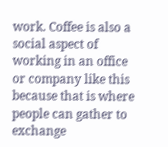work. Coffee is also a social aspect of working in an office or company like this because that is where people can gather to exchange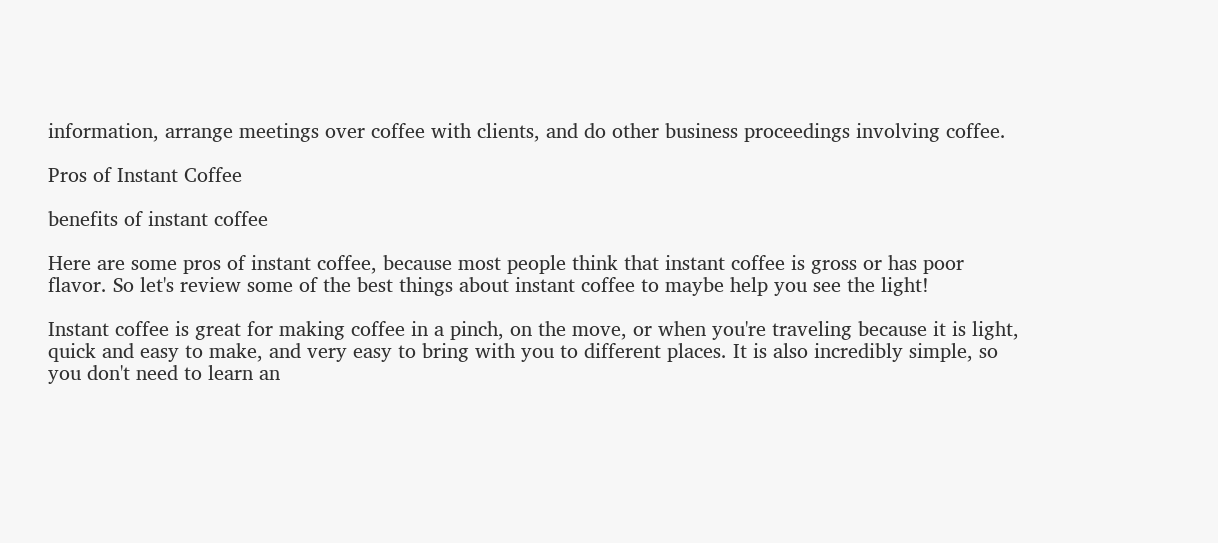information, arrange meetings over coffee with clients, and do other business proceedings involving coffee.

Pros of Instant Coffee

benefits of instant coffee

Here are some pros of instant coffee, because most people think that instant coffee is gross or has poor flavor. So let's review some of the best things about instant coffee to maybe help you see the light!

Instant coffee is great for making coffee in a pinch, on the move, or when you're traveling because it is light, quick and easy to make, and very easy to bring with you to different places. It is also incredibly simple, so you don't need to learn an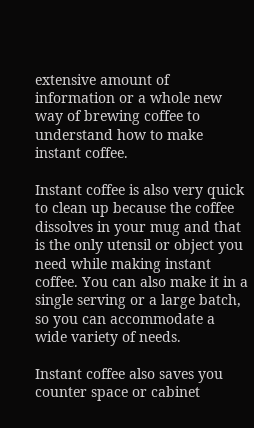extensive amount of information or a whole new way of brewing coffee to understand how to make instant coffee.

Instant coffee is also very quick to clean up because the coffee dissolves in your mug and that is the only utensil or object you need while making instant coffee. You can also make it in a single serving or a large batch, so you can accommodate a wide variety of needs.

Instant coffee also saves you counter space or cabinet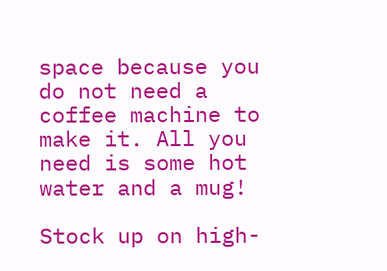space because you do not need a coffee machine to make it. All you need is some hot water and a mug!

Stock up on high-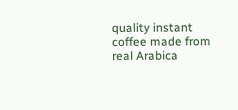quality instant coffee made from real Arabica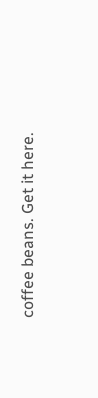coffee beans. Get it here.